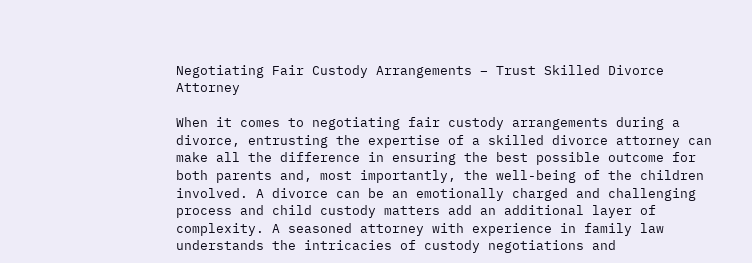Negotiating Fair Custody Arrangements – Trust Skilled Divorce Attorney

When it comes to negotiating fair custody arrangements during a divorce, entrusting the expertise of a skilled divorce attorney can make all the difference in ensuring the best possible outcome for both parents and, most importantly, the well-being of the children involved. A divorce can be an emotionally charged and challenging process and child custody matters add an additional layer of complexity. A seasoned attorney with experience in family law understands the intricacies of custody negotiations and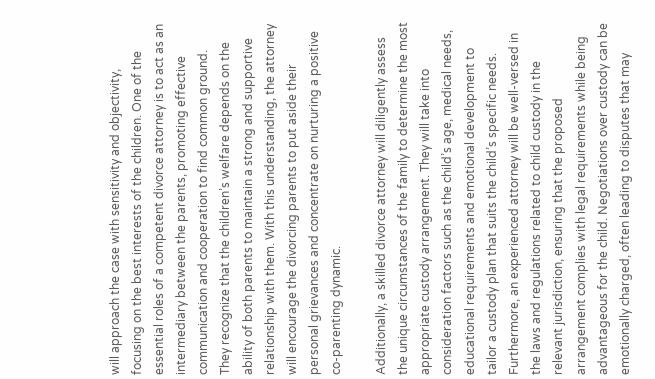will approach the case with sensitivity and objectivity, focusing on the best interests of the children. One of the essential roles of a competent divorce attorney is to act as an intermediary between the parents, promoting effective communication and cooperation to find common ground. They recognize that the children’s welfare depends on the ability of both parents to maintain a strong and supportive relationship with them. With this understanding, the attorney will encourage the divorcing parents to put aside their personal grievances and concentrate on nurturing a positive co-parenting dynamic.

Additionally, a skilled divorce attorney will diligently assess the unique circumstances of the family to determine the most appropriate custody arrangement. They will take into consideration factors such as the child’s age, medical needs, educational requirements and emotional development to tailor a custody plan that suits the child’s specific needs. Furthermore, an experienced attorney will be well-versed in the laws and regulations related to child custody in the relevant jurisdiction, ensuring that the proposed arrangement complies with legal requirements while being advantageous for the child. Negotiations over custody can be emotionally charged, often leading to disputes that may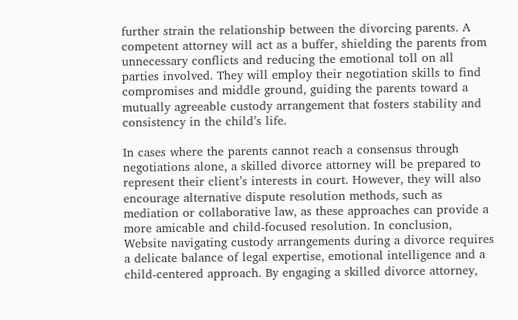further strain the relationship between the divorcing parents. A competent attorney will act as a buffer, shielding the parents from unnecessary conflicts and reducing the emotional toll on all parties involved. They will employ their negotiation skills to find compromises and middle ground, guiding the parents toward a mutually agreeable custody arrangement that fosters stability and consistency in the child’s life.

In cases where the parents cannot reach a consensus through negotiations alone, a skilled divorce attorney will be prepared to represent their client’s interests in court. However, they will also encourage alternative dispute resolution methods, such as mediation or collaborative law, as these approaches can provide a more amicable and child-focused resolution. In conclusion, Website navigating custody arrangements during a divorce requires a delicate balance of legal expertise, emotional intelligence and a child-centered approach. By engaging a skilled divorce attorney,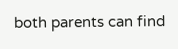both parents can find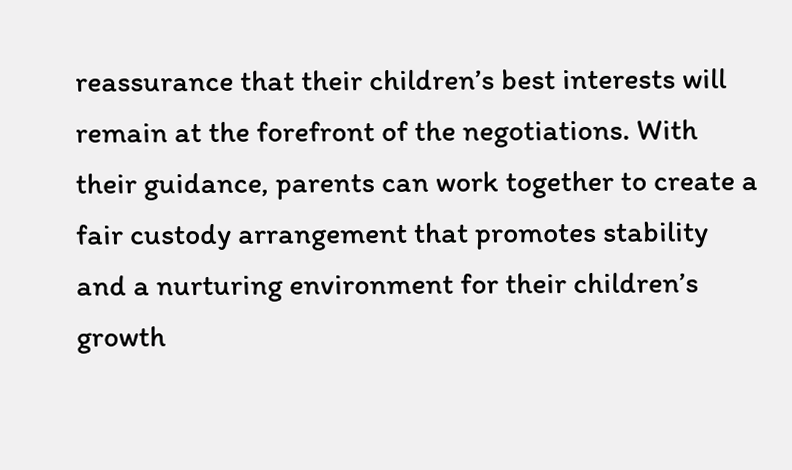reassurance that their children’s best interests will remain at the forefront of the negotiations. With their guidance, parents can work together to create a fair custody arrangement that promotes stability and a nurturing environment for their children’s growth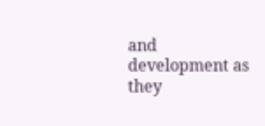and development as they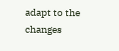adapt to the changes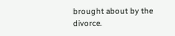brought about by the divorce.